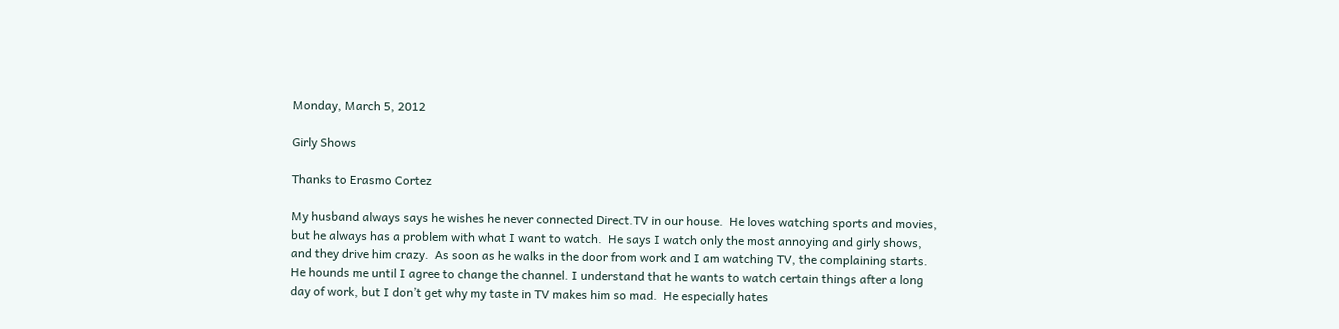Monday, March 5, 2012

Girly Shows

Thanks to Erasmo Cortez

My husband always says he wishes he never connected Direct.TV in our house.  He loves watching sports and movies, but he always has a problem with what I want to watch.  He says I watch only the most annoying and girly shows, and they drive him crazy.  As soon as he walks in the door from work and I am watching TV, the complaining starts.  He hounds me until I agree to change the channel. I understand that he wants to watch certain things after a long day of work, but I don’t get why my taste in TV makes him so mad.  He especially hates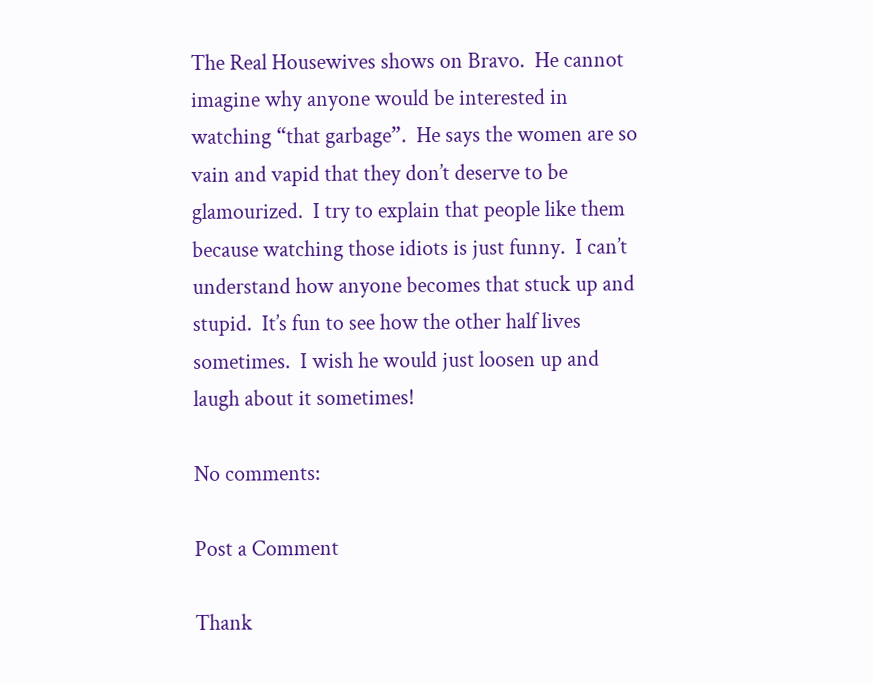The Real Housewives shows on Bravo.  He cannot imagine why anyone would be interested in watching “that garbage”.  He says the women are so vain and vapid that they don’t deserve to be glamourized.  I try to explain that people like them because watching those idiots is just funny.  I can’t understand how anyone becomes that stuck up and stupid.  It’s fun to see how the other half lives sometimes.  I wish he would just loosen up and laugh about it sometimes!

No comments:

Post a Comment

Thank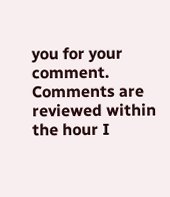you for your comment. Comments are reviewed within the hour I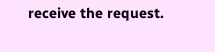receive the request.